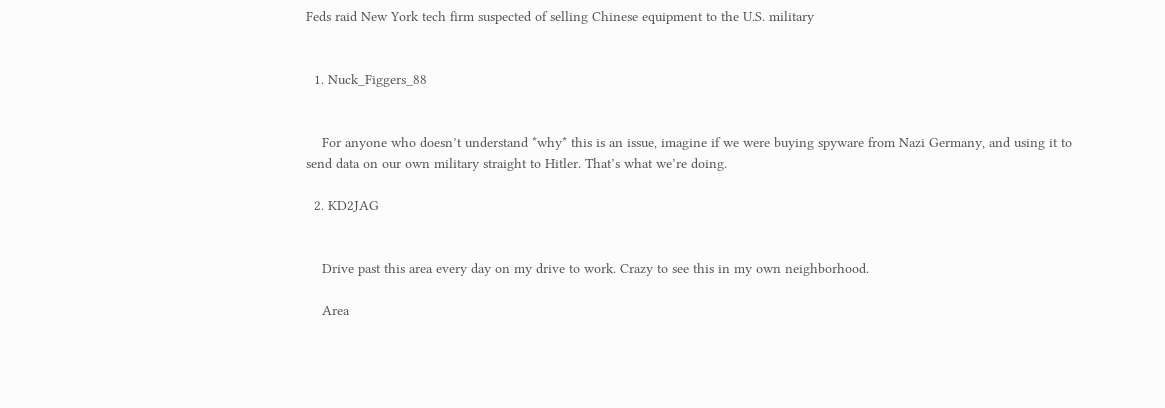Feds raid New York tech firm suspected of selling Chinese equipment to the U.S. military


  1. Nuck_Figgers_88


    For anyone who doesn’t understand *why* this is an issue, imagine if we were buying spyware from Nazi Germany, and using it to send data on our own military straight to Hitler. That’s what we’re doing.

  2. KD2JAG


    Drive past this area every day on my drive to work. Crazy to see this in my own neighborhood.

    Area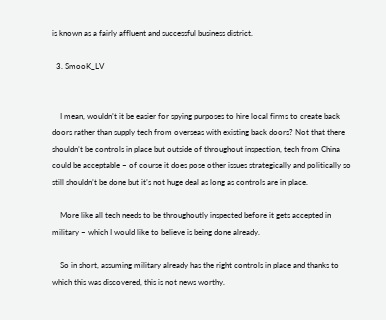is known as a fairly affluent and successful business district.

  3. SmooK_LV


    I mean, wouldn’t it be easier for spying purposes to hire local firms to create back doors rather than supply tech from overseas with existing back doors? Not that there shouldn’t be controls in place but outside of throughout inspection, tech from China could be acceptable – of course it does pose other issues strategically and politically so still shouldn’t be done but it’s not huge deal as long as controls are in place.

    More like all tech needs to be throughoutly inspected before it gets accepted in military – which I would like to believe is being done already.

    So in short, assuming military already has the right controls in place and thanks to which this was discovered, this is not news worthy.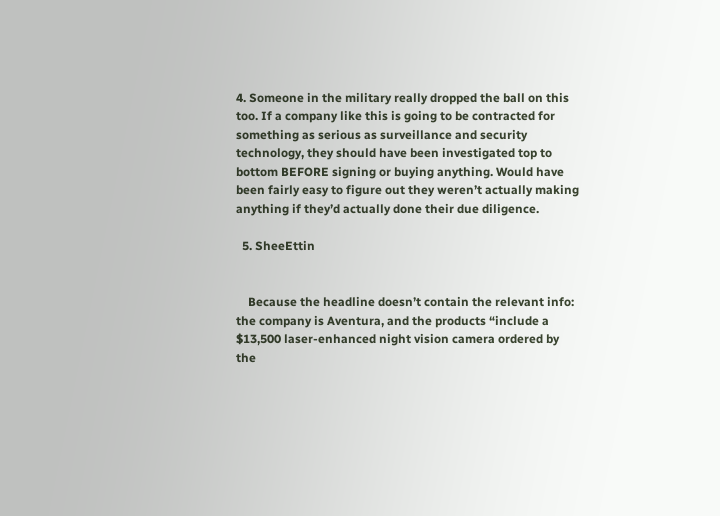4. Someone in the military really dropped the ball on this too. If a company like this is going to be contracted for something as serious as surveillance and security technology, they should have been investigated top to bottom BEFORE signing or buying anything. Would have been fairly easy to figure out they weren’t actually making anything if they’d actually done their due diligence.

  5. SheeEttin


    Because the headline doesn’t contain the relevant info: the company is Aventura, and the products “include a $13,500 laser-enhanced night vision camera ordered by the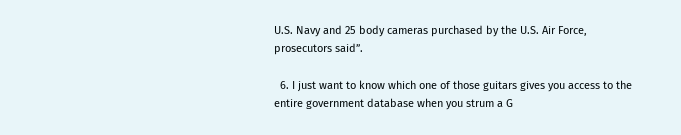U.S. Navy and 25 body cameras purchased by the U.S. Air Force, prosecutors said”.

  6. I just want to know which one of those guitars gives you access to the entire government database when you strum a G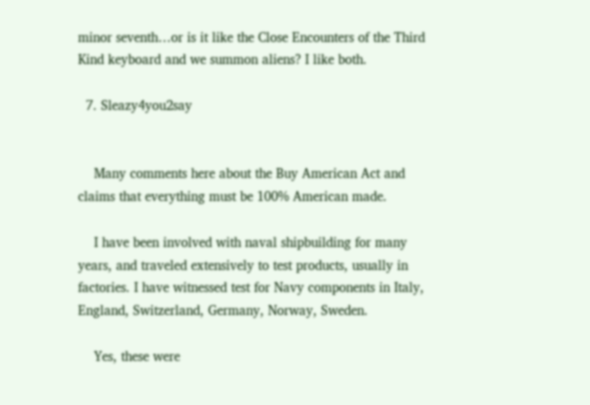minor seventh…or is it like the Close Encounters of the Third Kind keyboard and we summon aliens? I like both.

  7. Sleazy4you2say


    Many comments here about the Buy American Act and claims that everything must be 100% American made.

    I have been involved with naval shipbuilding for many years, and traveled extensively to test products, usually in factories. I have witnessed test for Navy components in Italy, England, Switzerland, Germany, Norway, Sweden.

    Yes, these were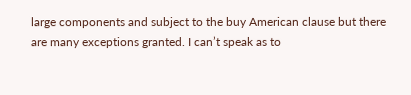large components and subject to the buy American clause but there are many exceptions granted. I can’t speak as to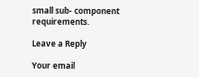small sub- component requirements.

Leave a Reply

Your email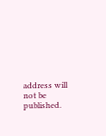address will not be published.